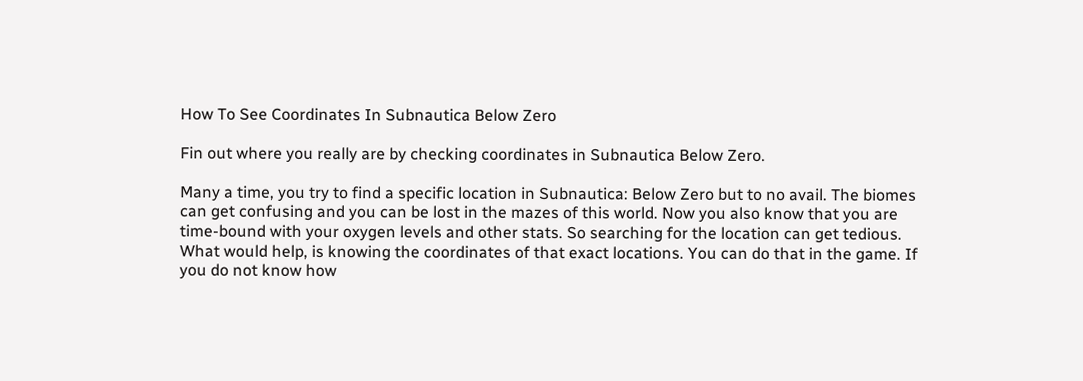How To See Coordinates In Subnautica Below Zero

Fin out where you really are by checking coordinates in Subnautica Below Zero.

Many a time, you try to find a specific location in Subnautica: Below Zero but to no avail. The biomes can get confusing and you can be lost in the mazes of this world. Now you also know that you are time-bound with your oxygen levels and other stats. So searching for the location can get tedious. What would help, is knowing the coordinates of that exact locations. You can do that in the game. If you do not know how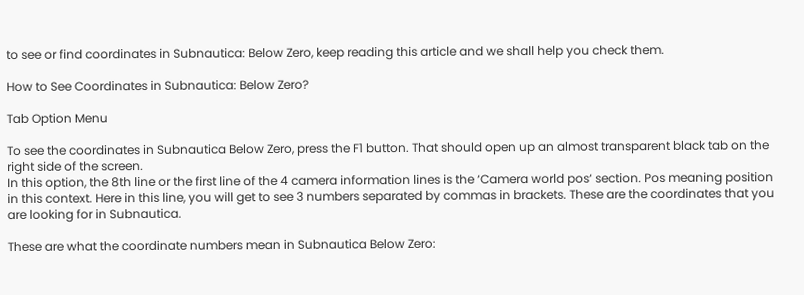to see or find coordinates in Subnautica: Below Zero, keep reading this article and we shall help you check them.

How to See Coordinates in Subnautica: Below Zero?

Tab Option Menu

To see the coordinates in Subnautica Below Zero, press the F1 button. That should open up an almost transparent black tab on the right side of the screen.
In this option, the 8th line or the first line of the 4 camera information lines is the ‘Camera world pos‘ section. Pos meaning position in this context. Here in this line, you will get to see 3 numbers separated by commas in brackets. These are the coordinates that you are looking for in Subnautica.

These are what the coordinate numbers mean in Subnautica Below Zero: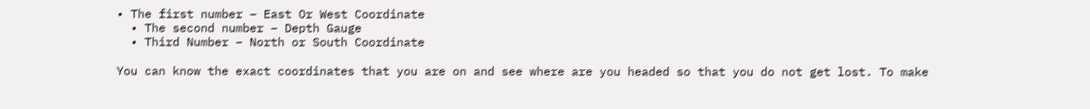• The first number – East Or West Coordinate
  • The second number – Depth Gauge
  • Third Number – North or South Coordinate

You can know the exact coordinates that you are on and see where are you headed so that you do not get lost. To make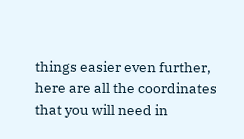things easier even further, here are all the coordinates that you will need in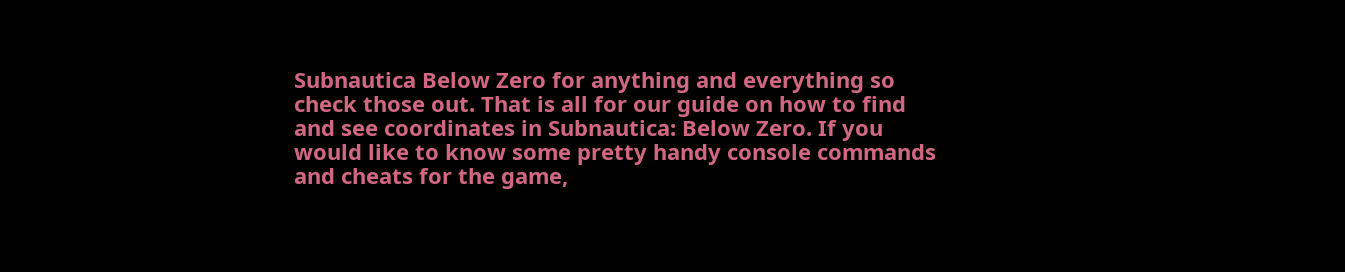Subnautica Below Zero for anything and everything so check those out. That is all for our guide on how to find and see coordinates in Subnautica: Below Zero. If you would like to know some pretty handy console commands and cheats for the game,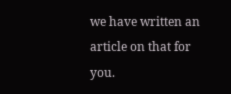we have written an article on that for you.